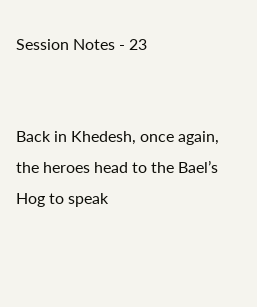Session Notes - 23


Back in Khedesh, once again, the heroes head to the Bael’s Hog to speak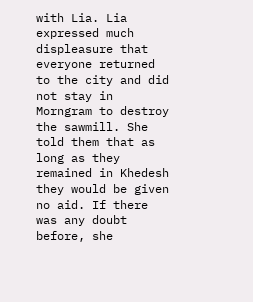with Lia. Lia expressed much displeasure that everyone returned to the city and did not stay in Morngram to destroy the sawmill. She told them that as long as they remained in Khedesh they would be given no aid. If there was any doubt before, she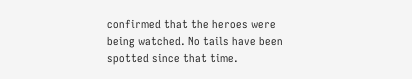confirmed that the heroes were being watched. No tails have been spotted since that time.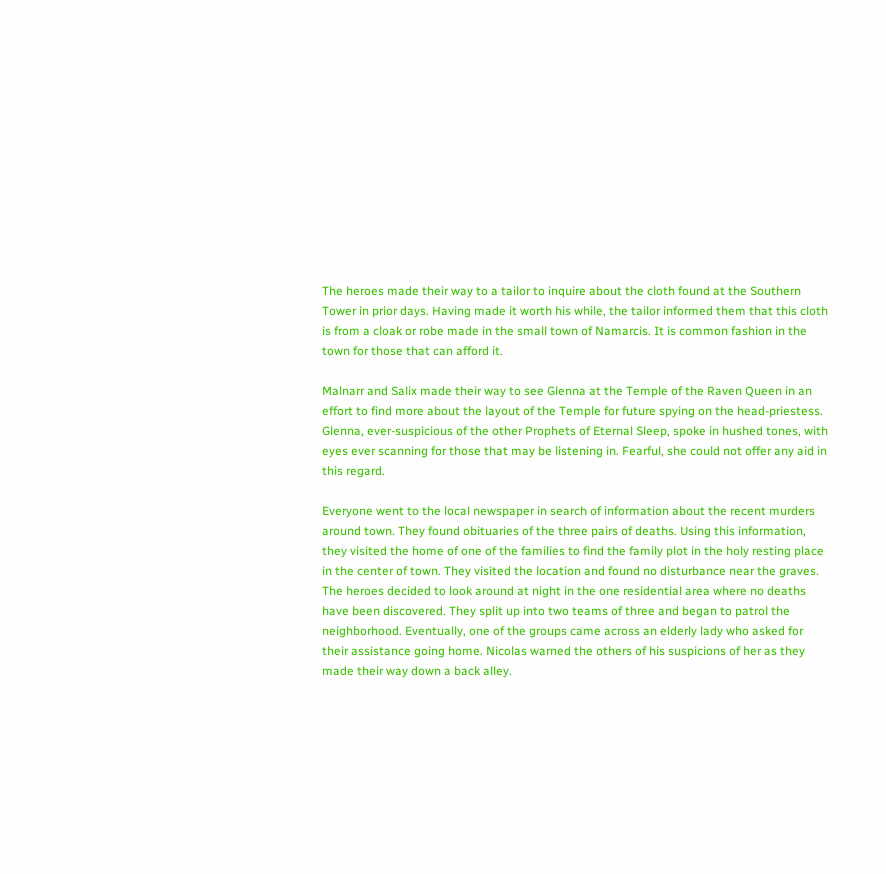The heroes made their way to a tailor to inquire about the cloth found at the Southern Tower in prior days. Having made it worth his while, the tailor informed them that this cloth is from a cloak or robe made in the small town of Namarcis. It is common fashion in the town for those that can afford it.

Malnarr and Salix made their way to see Glenna at the Temple of the Raven Queen in an effort to find more about the layout of the Temple for future spying on the head-priestess. Glenna, ever-suspicious of the other Prophets of Eternal Sleep, spoke in hushed tones, with eyes ever scanning for those that may be listening in. Fearful, she could not offer any aid in this regard.

Everyone went to the local newspaper in search of information about the recent murders around town. They found obituaries of the three pairs of deaths. Using this information, they visited the home of one of the families to find the family plot in the holy resting place in the center of town. They visited the location and found no disturbance near the graves. The heroes decided to look around at night in the one residential area where no deaths have been discovered. They split up into two teams of three and began to patrol the neighborhood. Eventually, one of the groups came across an elderly lady who asked for their assistance going home. Nicolas warned the others of his suspicions of her as they made their way down a back alley.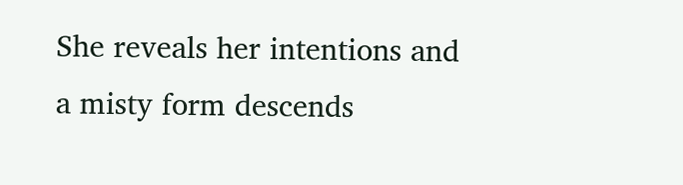She reveals her intentions and a misty form descends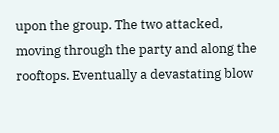upon the group. The two attacked, moving through the party and along the rooftops. Eventually a devastating blow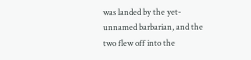was landed by the yet-unnamed barbarian, and the two flew off into the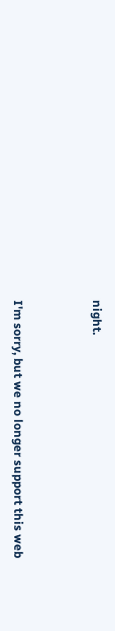night.



I'm sorry, but we no longer support this web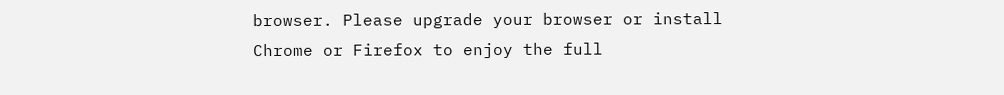browser. Please upgrade your browser or install Chrome or Firefox to enjoy the full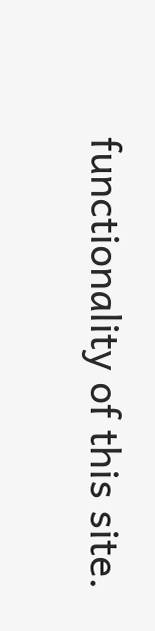functionality of this site.